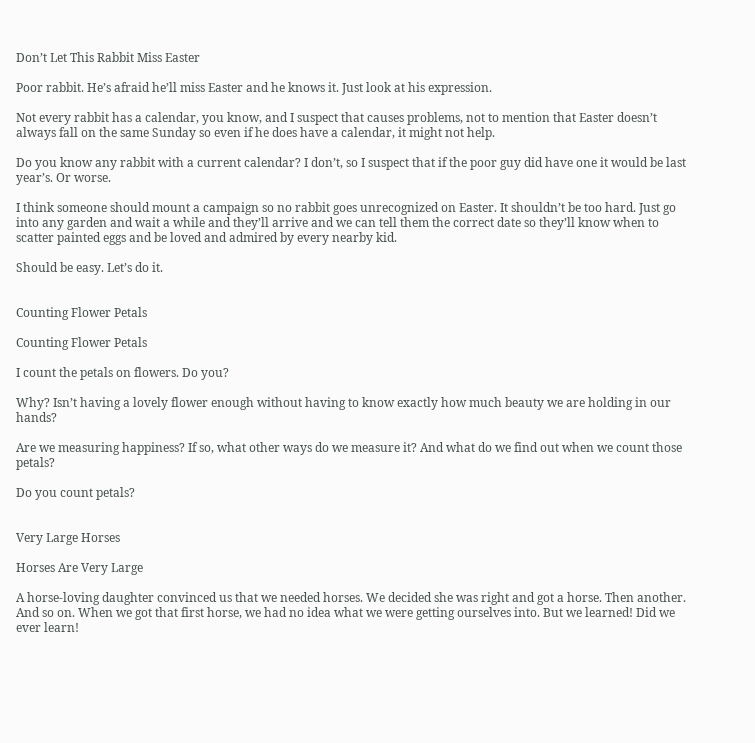Don’t Let This Rabbit Miss Easter

Poor rabbit. He’s afraid he’ll miss Easter and he knows it. Just look at his expression.

Not every rabbit has a calendar, you know, and I suspect that causes problems, not to mention that Easter doesn’t always fall on the same Sunday so even if he does have a calendar, it might not help.

Do you know any rabbit with a current calendar? I don’t, so I suspect that if the poor guy did have one it would be last year’s. Or worse.

I think someone should mount a campaign so no rabbit goes unrecognized on Easter. It shouldn’t be too hard. Just go into any garden and wait a while and they’ll arrive and we can tell them the correct date so they’ll know when to scatter painted eggs and be loved and admired by every nearby kid.

Should be easy. Let’s do it.


Counting Flower Petals

Counting Flower Petals

I count the petals on flowers. Do you?

Why? Isn’t having a lovely flower enough without having to know exactly how much beauty we are holding in our hands?

Are we measuring happiness? If so, what other ways do we measure it? And what do we find out when we count those petals?

Do you count petals?


Very Large Horses

Horses Are Very Large

A horse-loving daughter convinced us that we needed horses. We decided she was right and got a horse. Then another. And so on. When we got that first horse, we had no idea what we were getting ourselves into. But we learned! Did we ever learn!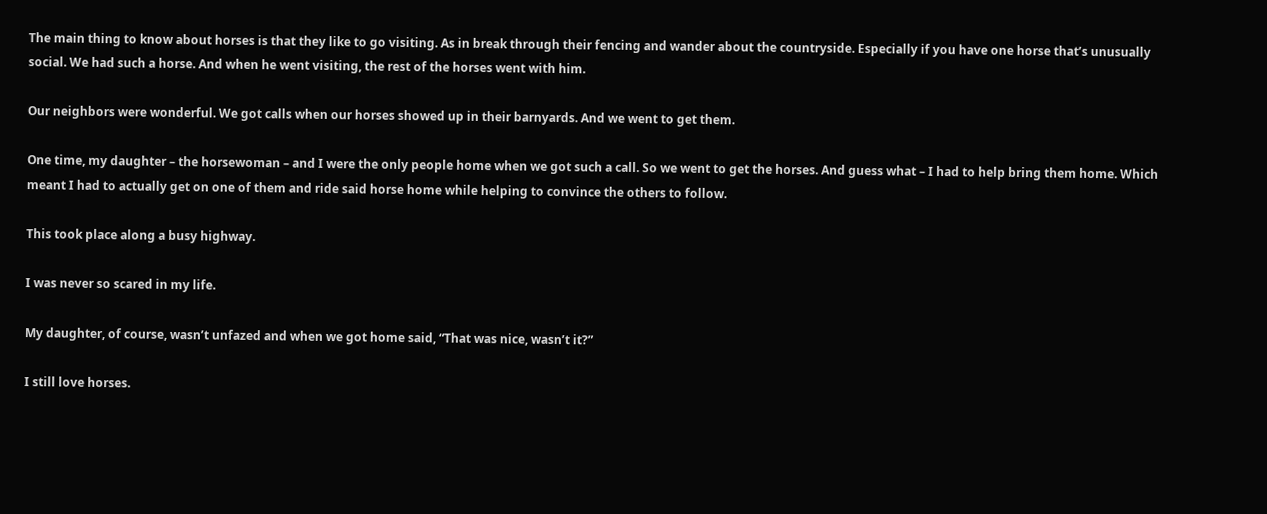The main thing to know about horses is that they like to go visiting. As in break through their fencing and wander about the countryside. Especially if you have one horse that’s unusually social. We had such a horse. And when he went visiting, the rest of the horses went with him.

Our neighbors were wonderful. We got calls when our horses showed up in their barnyards. And we went to get them.

One time, my daughter – the horsewoman – and I were the only people home when we got such a call. So we went to get the horses. And guess what – I had to help bring them home. Which meant I had to actually get on one of them and ride said horse home while helping to convince the others to follow.

This took place along a busy highway.

I was never so scared in my life.

My daughter, of course, wasn’t unfazed and when we got home said, “That was nice, wasn’t it?”

I still love horses.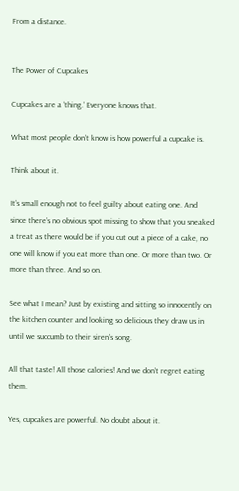From a distance.


The Power of Cupcakes

Cupcakes are a ‘thing.’ Everyone knows that.

What most people don’t know is how powerful a cupcake is.

Think about it.

It’s small enough not to feel guilty about eating one. And since there’s no obvious spot missing to show that you sneaked a treat as there would be if you cut out a piece of a cake, no one will know if you eat more than one. Or more than two. Or more than three. And so on.

See what I mean? Just by existing and sitting so innocently on the kitchen counter and looking so delicious they draw us in until we succumb to their siren’s song.

All that taste! All those calories! And we don’t regret eating them.

Yes, cupcakes are powerful. No doubt about it.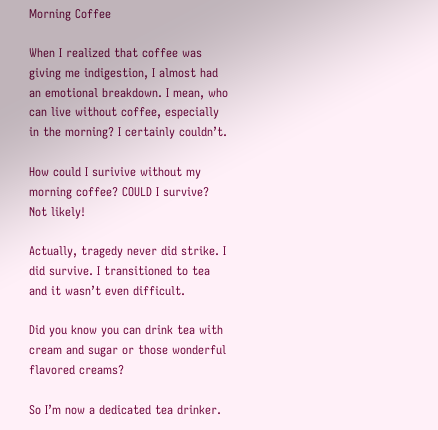Morning Coffee

When I realized that coffee was giving me indigestion, I almost had an emotional breakdown. I mean, who can live without coffee, especially in the morning? I certainly couldn’t.

How could I surivive without my morning coffee? COULD I survive? Not likely!

Actually, tragedy never did strike. I did survive. I transitioned to tea and it wasn’t even difficult.

Did you know you can drink tea with cream and sugar or those wonderful flavored creams?

So I’m now a dedicated tea drinker.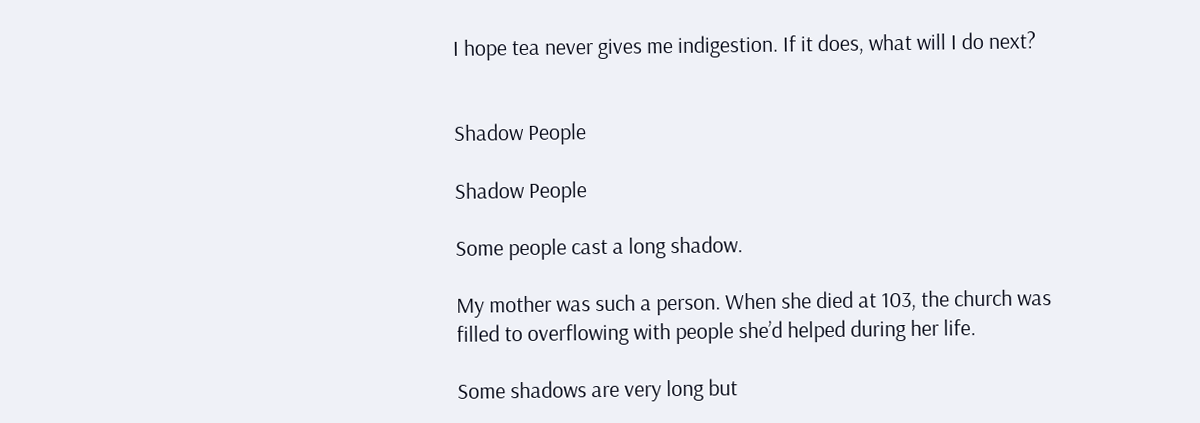I hope tea never gives me indigestion. If it does, what will I do next?


Shadow People

Shadow People

Some people cast a long shadow.

My mother was such a person. When she died at 103, the church was filled to overflowing with people she’d helped during her life.

Some shadows are very long but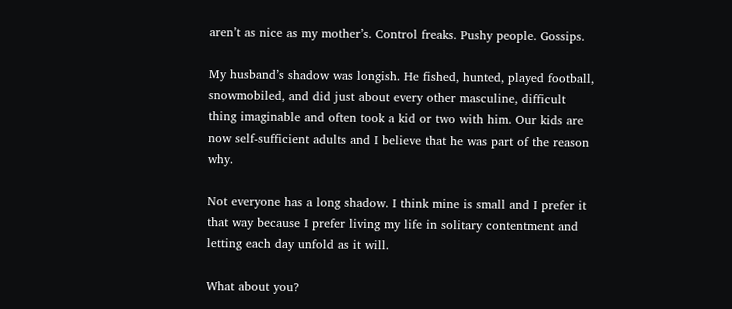aren’t as nice as my mother’s. Control freaks. Pushy people. Gossips.

My husband’s shadow was longish. He fished, hunted, played football, snowmobiled, and did just about every other masculine, difficult thing imaginable and often took a kid or two with him. Our kids are now self-sufficient adults and I believe that he was part of the reason why.

Not everyone has a long shadow. I think mine is small and I prefer it that way because I prefer living my life in solitary contentment and letting each day unfold as it will.

What about you?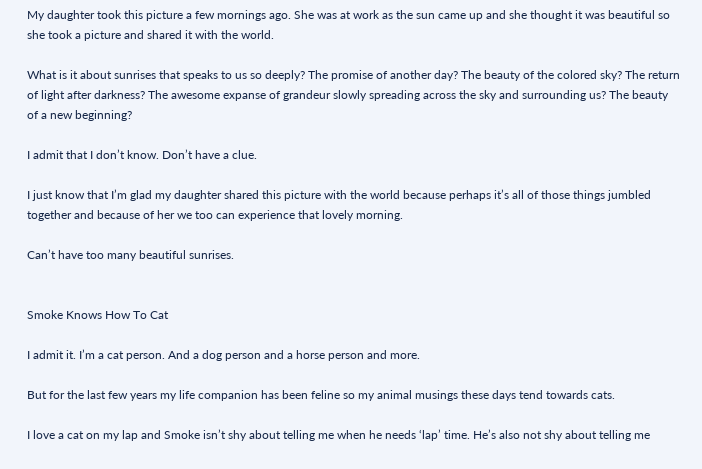My daughter took this picture a few mornings ago. She was at work as the sun came up and she thought it was beautiful so she took a picture and shared it with the world.

What is it about sunrises that speaks to us so deeply? The promise of another day? The beauty of the colored sky? The return of light after darkness? The awesome expanse of grandeur slowly spreading across the sky and surrounding us? The beauty of a new beginning?

I admit that I don’t know. Don’t have a clue.

I just know that I’m glad my daughter shared this picture with the world because perhaps it’s all of those things jumbled together and because of her we too can experience that lovely morning.

Can’t have too many beautiful sunrises.


Smoke Knows How To Cat

I admit it. I’m a cat person. And a dog person and a horse person and more.

But for the last few years my life companion has been feline so my animal musings these days tend towards cats.

I love a cat on my lap and Smoke isn’t shy about telling me when he needs ‘lap’ time. He’s also not shy about telling me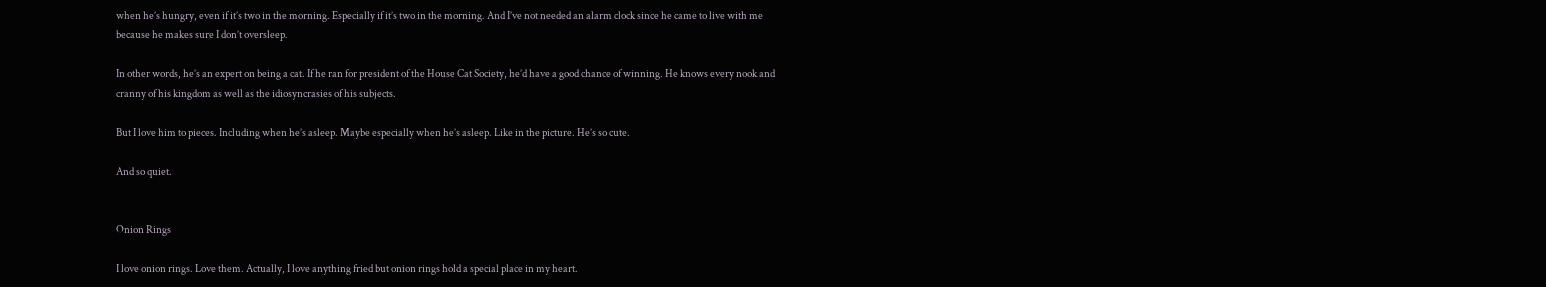when he’s hungry, even if it’s two in the morning. Especially if it’s two in the morning. And I’ve not needed an alarm clock since he came to live with me because he makes sure I don’t oversleep.

In other words, he’s an expert on being a cat. If he ran for president of the House Cat Society, he’d have a good chance of winning. He knows every nook and cranny of his kingdom as well as the idiosyncrasies of his subjects.

But I love him to pieces. Including when he’s asleep. Maybe especially when he’s asleep. Like in the picture. He’s so cute.

And so quiet.


Onion Rings

I love onion rings. Love them. Actually, I love anything fried but onion rings hold a special place in my heart.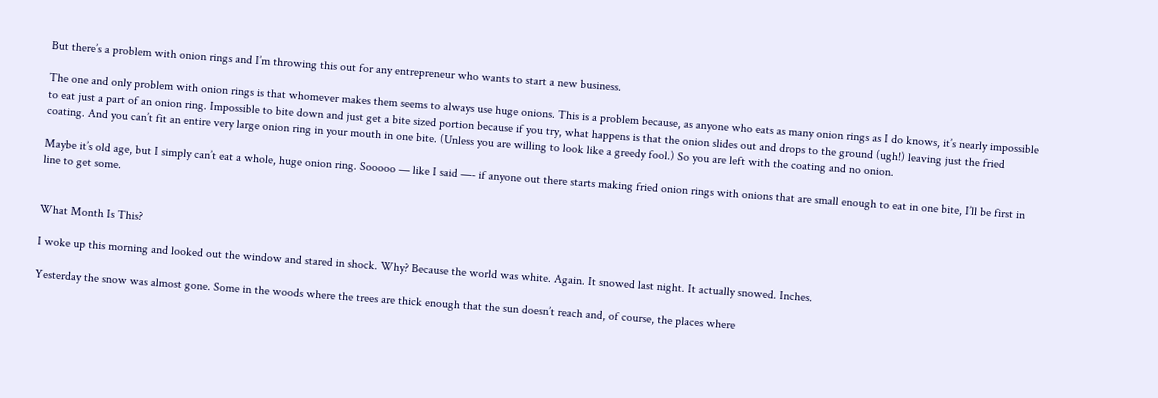But there’s a problem with onion rings and I’m throwing this out for any entrepreneur who wants to start a new business.

The one and only problem with onion rings is that whomever makes them seems to always use huge onions. This is a problem because, as anyone who eats as many onion rings as I do knows, it’s nearly impossible to eat just a part of an onion ring. Impossible to bite down and just get a bite sized portion because if you try, what happens is that the onion slides out and drops to the ground (ugh!) leaving just the fried coating. And you can’t fit an entire very large onion ring in your mouth in one bite. (Unless you are willing to look like a greedy fool.) So you are left with the coating and no onion.

Maybe it’s old age, but I simply can’t eat a whole, huge onion ring. Sooooo — like I said —- if anyone out there starts making fried onion rings with onions that are small enough to eat in one bite, I’ll be first in line to get some.


What Month Is This?

I woke up this morning and looked out the window and stared in shock. Why? Because the world was white. Again. It snowed last night. It actually snowed. Inches.

Yesterday the snow was almost gone. Some in the woods where the trees are thick enough that the sun doesn’t reach and, of course, the places where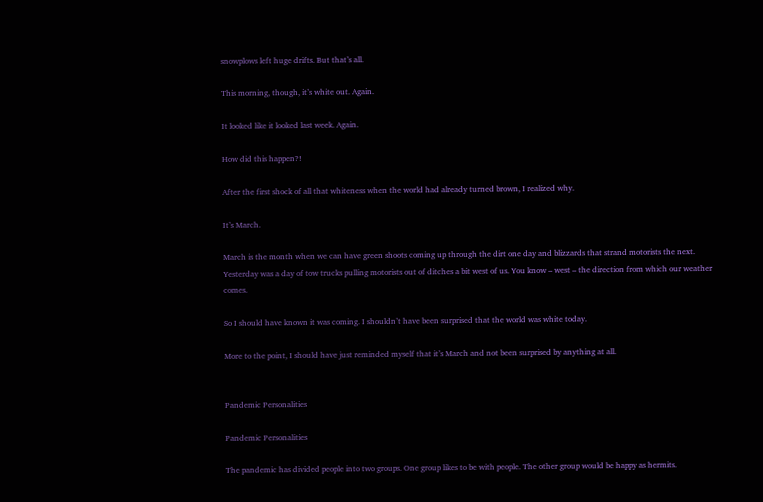snowplows left huge drifts. But that’s all.

This morning, though, it’s white out. Again.

It looked like it looked last week. Again.

How did this happen?!

After the first shock of all that whiteness when the world had already turned brown, I realized why.

It’s March.

March is the month when we can have green shoots coming up through the dirt one day and blizzards that strand motorists the next. Yesterday was a day of tow trucks pulling motorists out of ditches a bit west of us. You know – west – the direction from which our weather comes.

So I should have known it was coming. I shouldn’t have been surprised that the world was white today.

More to the point, I should have just reminded myself that it’s March and not been surprised by anything at all.


Pandemic Personalities

Pandemic Personalities

The pandemic has divided people into two groups. One group likes to be with people. The other group would be happy as hermits.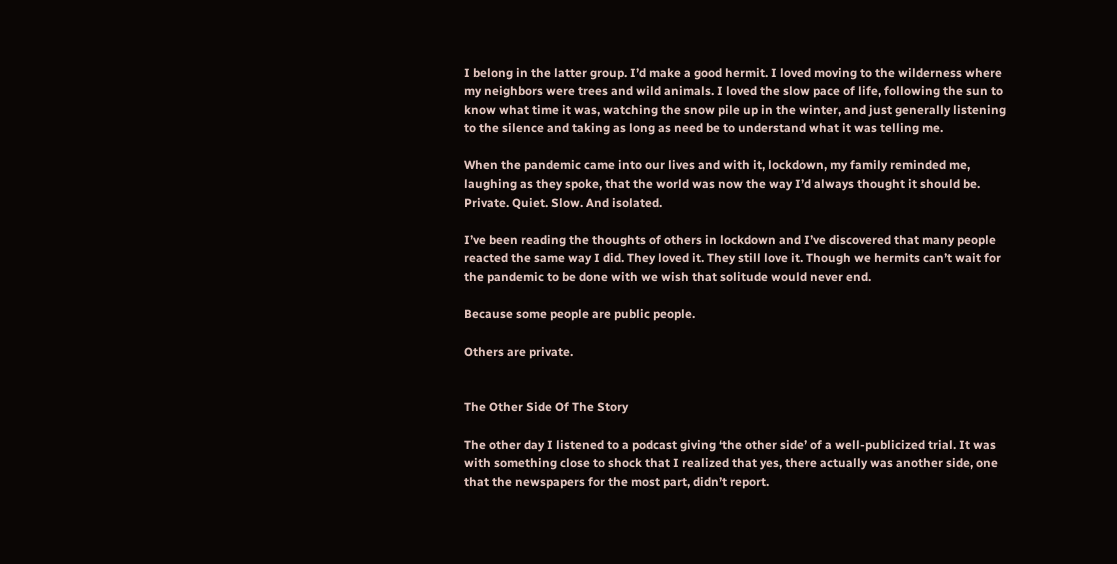I belong in the latter group. I’d make a good hermit. I loved moving to the wilderness where my neighbors were trees and wild animals. I loved the slow pace of life, following the sun to know what time it was, watching the snow pile up in the winter, and just generally listening to the silence and taking as long as need be to understand what it was telling me.

When the pandemic came into our lives and with it, lockdown, my family reminded me, laughing as they spoke, that the world was now the way I’d always thought it should be. Private. Quiet. Slow. And isolated.

I’ve been reading the thoughts of others in lockdown and I’ve discovered that many people reacted the same way I did. They loved it. They still love it. Though we hermits can’t wait for the pandemic to be done with we wish that solitude would never end.

Because some people are public people.

Others are private.


The Other Side Of The Story

The other day I listened to a podcast giving ‘the other side’ of a well-publicized trial. It was with something close to shock that I realized that yes, there actually was another side, one that the newspapers for the most part, didn’t report.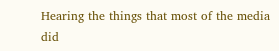Hearing the things that most of the media did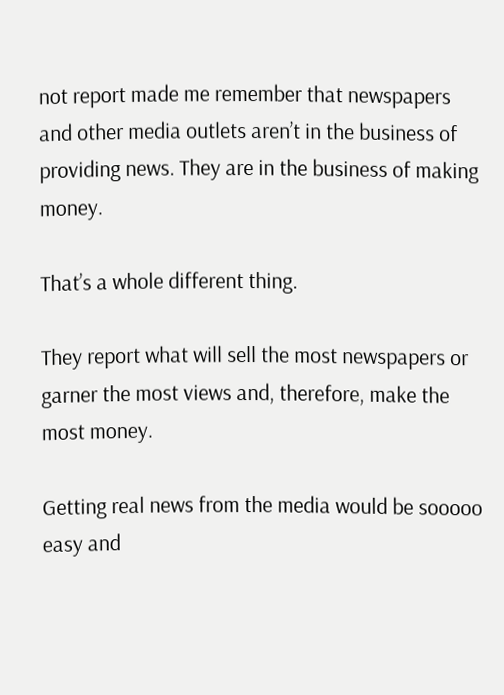not report made me remember that newspapers and other media outlets aren’t in the business of providing news. They are in the business of making money.

That’s a whole different thing.

They report what will sell the most newspapers or garner the most views and, therefore, make the most money.

Getting real news from the media would be sooooo easy and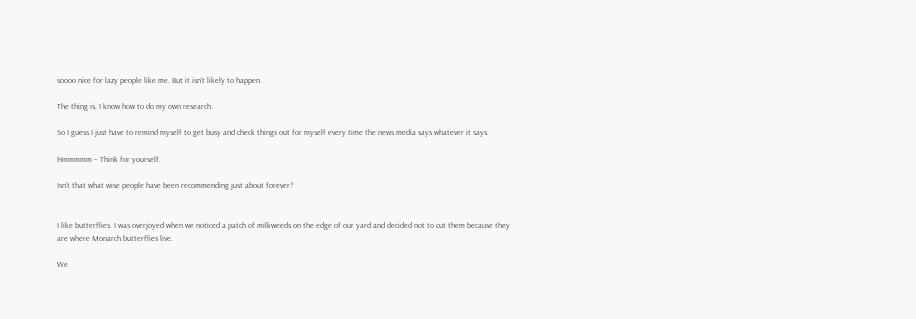soooo nice for lazy people like me. But it isn’t likely to happen.

The thing is, I know how to do my own research.

So I guess I just have to remind myself to get busy and check things out for myself every time the news media says whatever it says.

Hmmmmm – Think for yourself.

Isn’t that what wise people have been recommending just about forever?


I like butterflies. I was overjoyed when we noticed a patch of milkweeds on the edge of our yard and decided not to cut them because they are where Monarch butterflies live.

We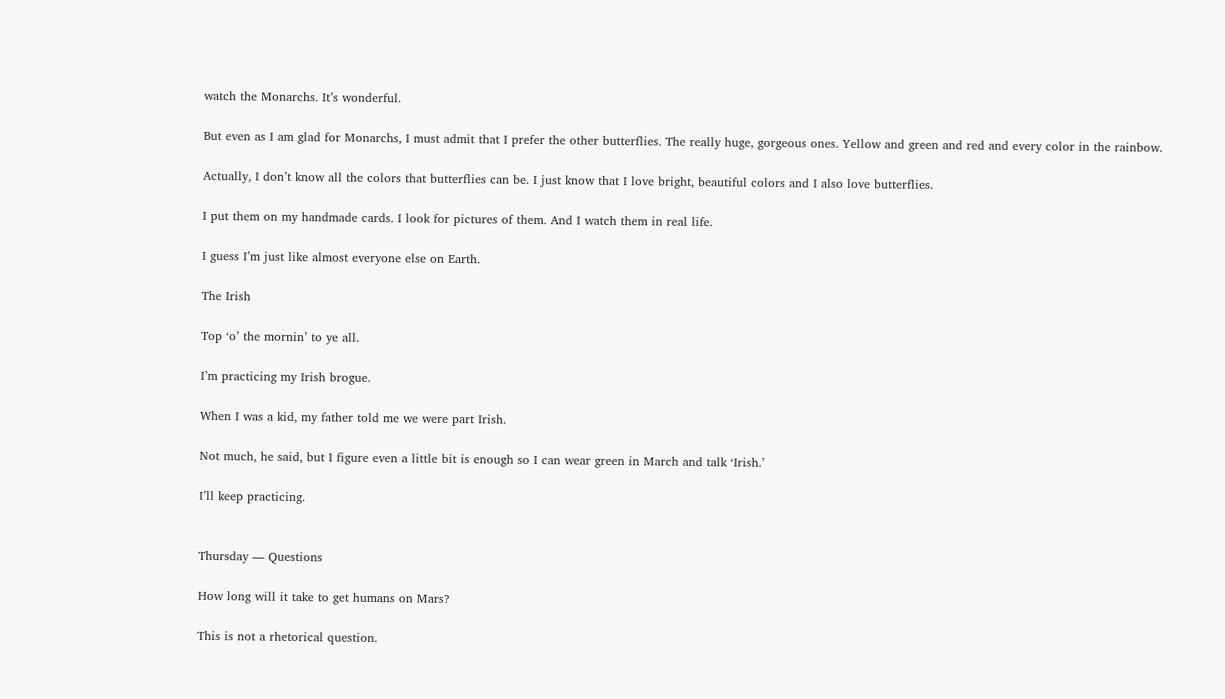watch the Monarchs. It’s wonderful.

But even as I am glad for Monarchs, I must admit that I prefer the other butterflies. The really huge, gorgeous ones. Yellow and green and red and every color in the rainbow.

Actually, I don’t know all the colors that butterflies can be. I just know that I love bright, beautiful colors and I also love butterflies.

I put them on my handmade cards. I look for pictures of them. And I watch them in real life.

I guess I’m just like almost everyone else on Earth.

The Irish

Top ‘o’ the mornin’ to ye all.

I’m practicing my Irish brogue.

When I was a kid, my father told me we were part Irish.

Not much, he said, but I figure even a little bit is enough so I can wear green in March and talk ‘Irish.’

I’ll keep practicing.


Thursday — Questions

How long will it take to get humans on Mars?

This is not a rhetorical question.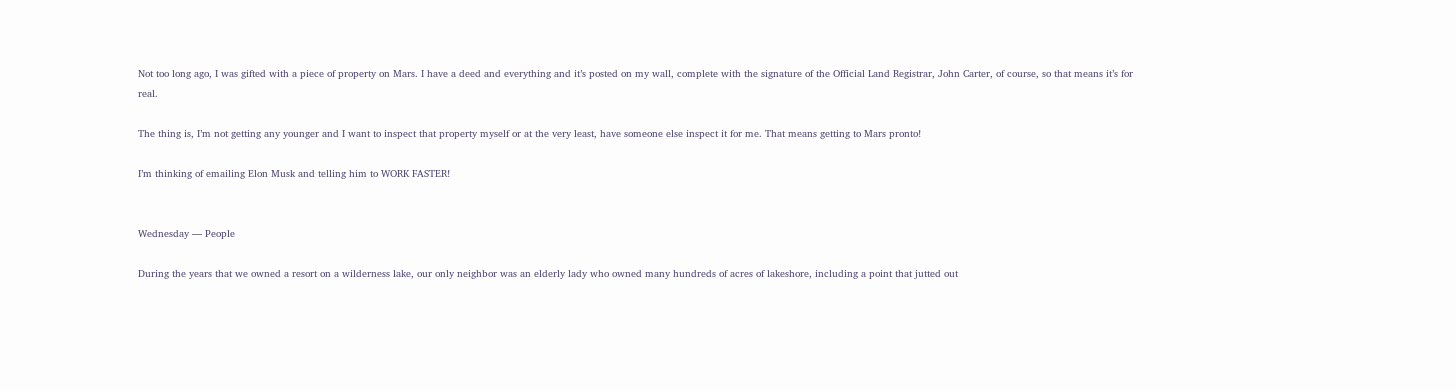Not too long ago, I was gifted with a piece of property on Mars. I have a deed and everything and it’s posted on my wall, complete with the signature of the Official Land Registrar, John Carter, of course, so that means it’s for real.

The thing is, I’m not getting any younger and I want to inspect that property myself or at the very least, have someone else inspect it for me. That means getting to Mars pronto!

I’m thinking of emailing Elon Musk and telling him to WORK FASTER!


Wednesday — People

During the years that we owned a resort on a wilderness lake, our only neighbor was an elderly lady who owned many hundreds of acres of lakeshore, including a point that jutted out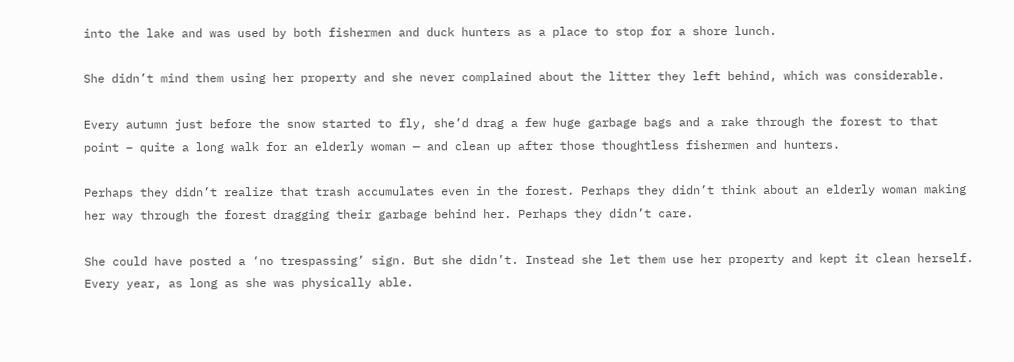into the lake and was used by both fishermen and duck hunters as a place to stop for a shore lunch.

She didn’t mind them using her property and she never complained about the litter they left behind, which was considerable.

Every autumn just before the snow started to fly, she’d drag a few huge garbage bags and a rake through the forest to that point – quite a long walk for an elderly woman — and clean up after those thoughtless fishermen and hunters.

Perhaps they didn’t realize that trash accumulates even in the forest. Perhaps they didn’t think about an elderly woman making her way through the forest dragging their garbage behind her. Perhaps they didn’t care.

She could have posted a ‘no trespassing’ sign. But she didn’t. Instead she let them use her property and kept it clean herself. Every year, as long as she was physically able.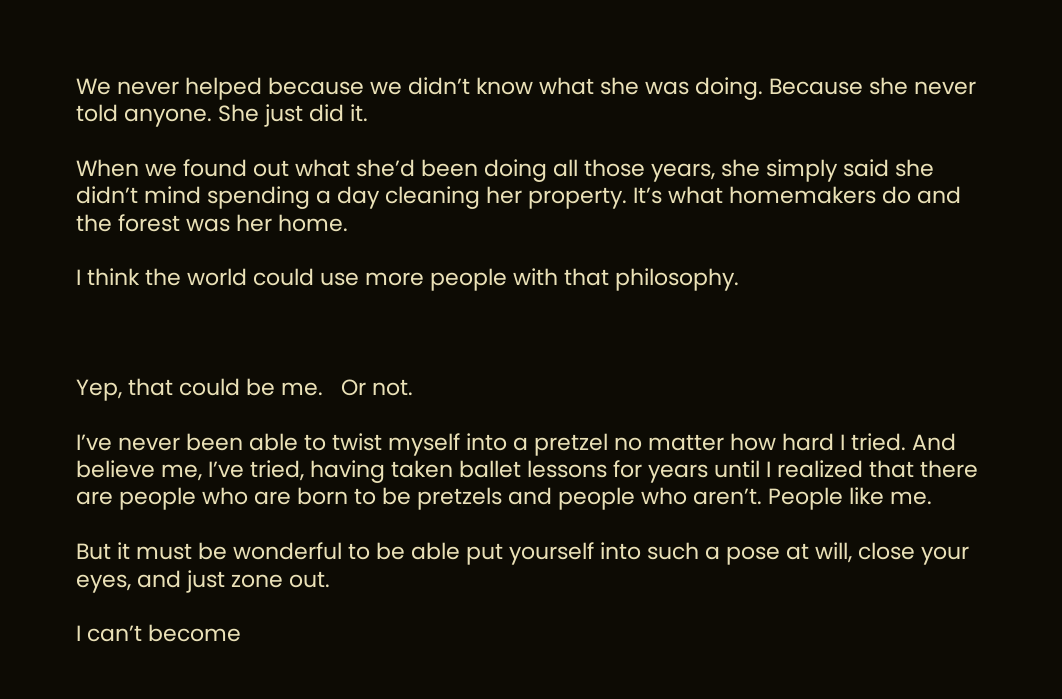We never helped because we didn’t know what she was doing. Because she never told anyone. She just did it.

When we found out what she’d been doing all those years, she simply said she didn’t mind spending a day cleaning her property. It’s what homemakers do and the forest was her home.

I think the world could use more people with that philosophy.



Yep, that could be me.   Or not.

I’ve never been able to twist myself into a pretzel no matter how hard I tried. And believe me, I’ve tried, having taken ballet lessons for years until I realized that there are people who are born to be pretzels and people who aren’t. People like me.

But it must be wonderful to be able put yourself into such a pose at will, close your eyes, and just zone out.

I can’t become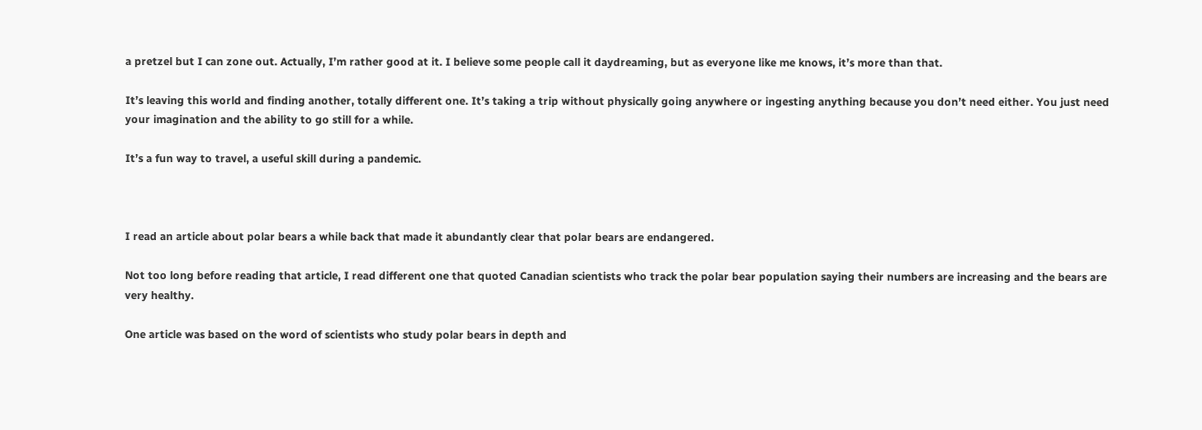a pretzel but I can zone out. Actually, I’m rather good at it. I believe some people call it daydreaming, but as everyone like me knows, it’s more than that.

It’s leaving this world and finding another, totally different one. It’s taking a trip without physically going anywhere or ingesting anything because you don’t need either. You just need your imagination and the ability to go still for a while.

It’s a fun way to travel, a useful skill during a pandemic.



I read an article about polar bears a while back that made it abundantly clear that polar bears are endangered.

Not too long before reading that article, I read different one that quoted Canadian scientists who track the polar bear population saying their numbers are increasing and the bears are very healthy.

One article was based on the word of scientists who study polar bears in depth and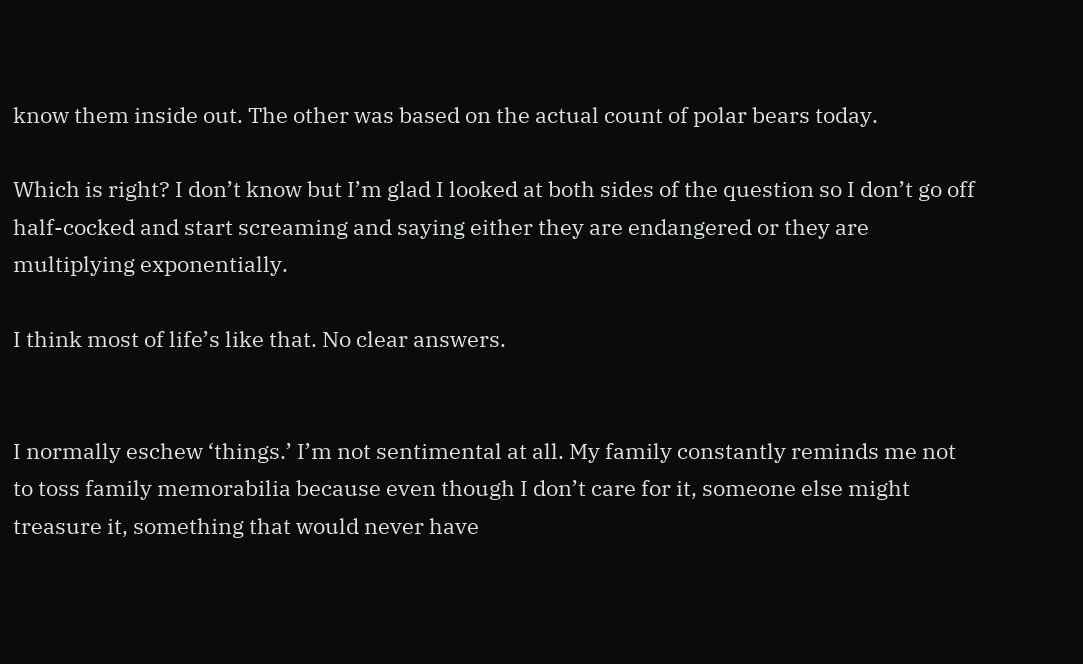know them inside out. The other was based on the actual count of polar bears today.

Which is right? I don’t know but I’m glad I looked at both sides of the question so I don’t go off half-cocked and start screaming and saying either they are endangered or they are multiplying exponentially.

I think most of life’s like that. No clear answers.


I normally eschew ‘things.’ I’m not sentimental at all. My family constantly reminds me not to toss family memorabilia because even though I don’t care for it, someone else might treasure it, something that would never have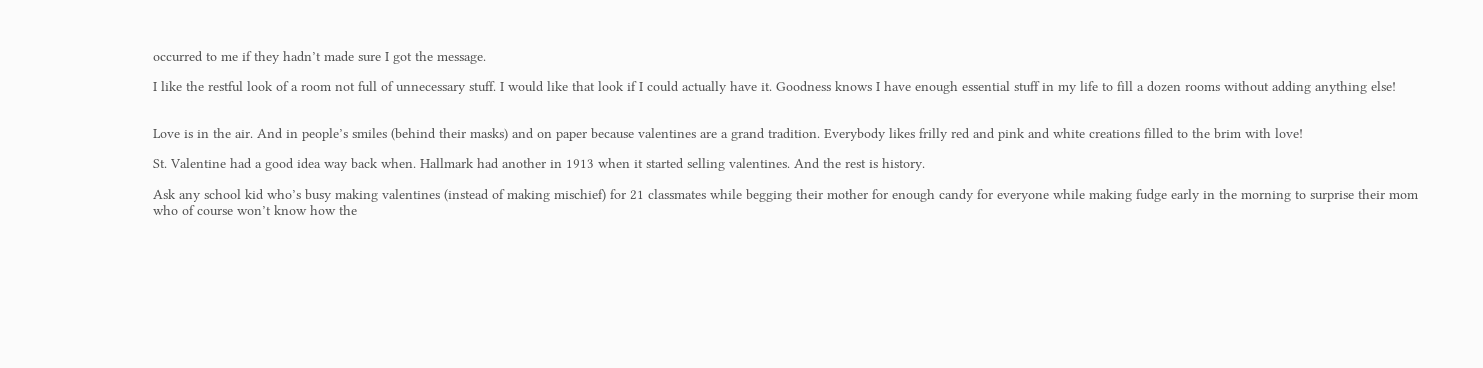occurred to me if they hadn’t made sure I got the message.

I like the restful look of a room not full of unnecessary stuff. I would like that look if I could actually have it. Goodness knows I have enough essential stuff in my life to fill a dozen rooms without adding anything else!


Love is in the air. And in people’s smiles (behind their masks) and on paper because valentines are a grand tradition. Everybody likes frilly red and pink and white creations filled to the brim with love!

St. Valentine had a good idea way back when. Hallmark had another in 1913 when it started selling valentines. And the rest is history.

Ask any school kid who’s busy making valentines (instead of making mischief) for 21 classmates while begging their mother for enough candy for everyone while making fudge early in the morning to surprise their mom who of course won’t know how the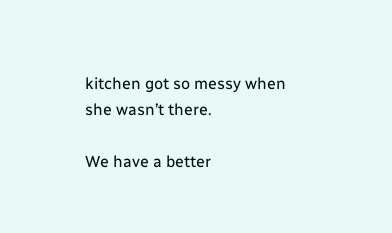kitchen got so messy when she wasn’t there.

We have a better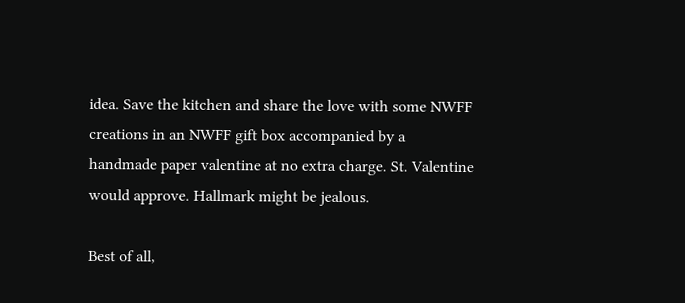idea. Save the kitchen and share the love with some NWFF creations in an NWFF gift box accompanied by a handmade paper valentine at no extra charge. St. Valentine would approve. Hallmark might be jealous.

Best of all,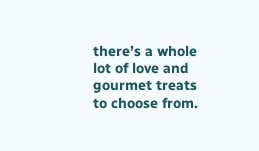there’s a whole lot of love and gourmet treats to choose from.